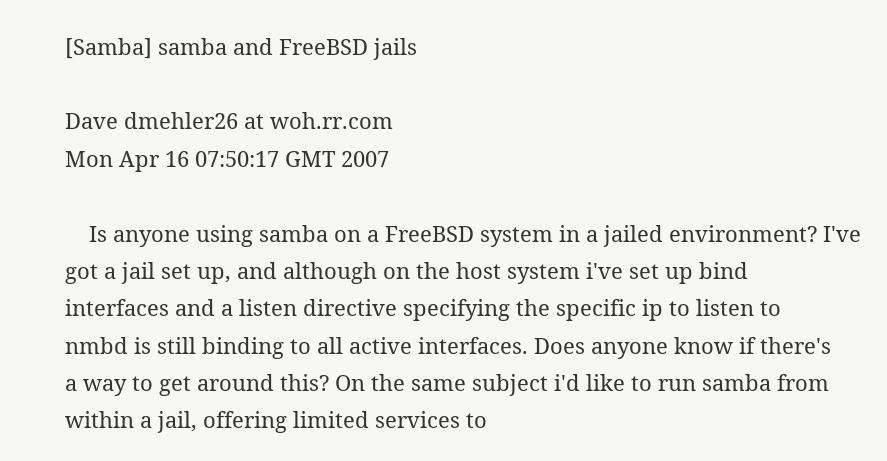[Samba] samba and FreeBSD jails

Dave dmehler26 at woh.rr.com
Mon Apr 16 07:50:17 GMT 2007

    Is anyone using samba on a FreeBSD system in a jailed environment? I've
got a jail set up, and although on the host system i've set up bind
interfaces and a listen directive specifying the specific ip to listen to
nmbd is still binding to all active interfaces. Does anyone know if there's
a way to get around this? On the same subject i'd like to run samba from
within a jail, offering limited services to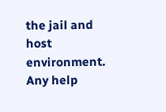the jail and host environment.
Any help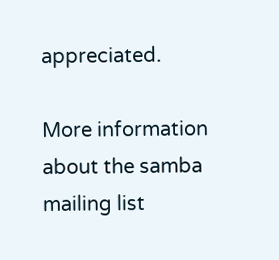appreciated.

More information about the samba mailing list